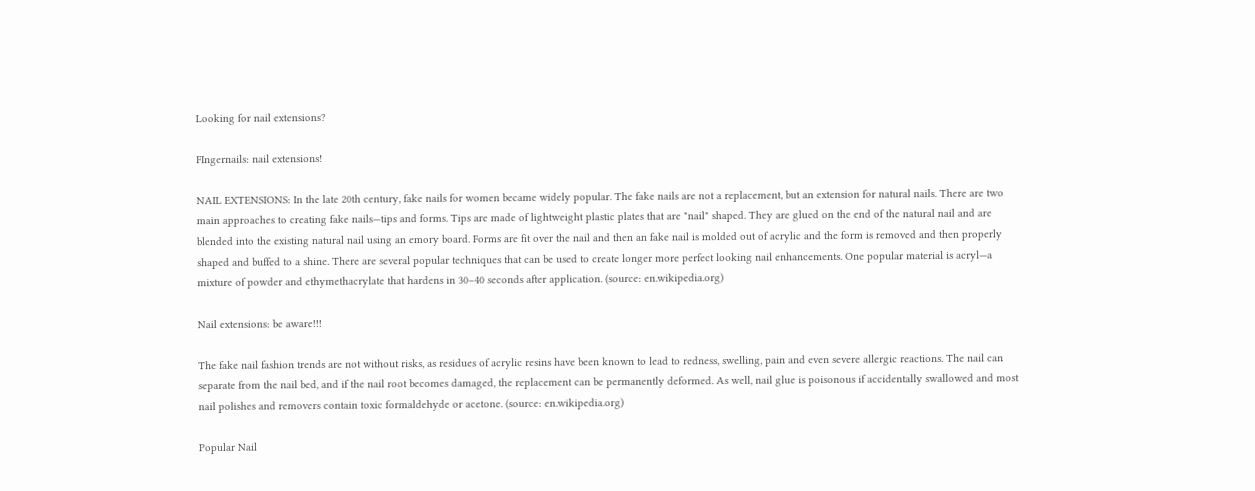Looking for nail extensions?

FIngernails: nail extensions!

NAIL EXTENSIONS: In the late 20th century, fake nails for women became widely popular. The fake nails are not a replacement, but an extension for natural nails. There are two main approaches to creating fake nails—tips and forms. Tips are made of lightweight plastic plates that are "nail" shaped. They are glued on the end of the natural nail and are blended into the existing natural nail using an emory board. Forms are fit over the nail and then an fake nail is molded out of acrylic and the form is removed and then properly shaped and buffed to a shine. There are several popular techniques that can be used to create longer more perfect looking nail enhancements. One popular material is acryl—a mixture of powder and ethymethacrylate that hardens in 30–40 seconds after application. (source: en.wikipedia.org)

Nail extensions: be aware!!!

The fake nail fashion trends are not without risks, as residues of acrylic resins have been known to lead to redness, swelling, pain and even severe allergic reactions. The nail can separate from the nail bed, and if the nail root becomes damaged, the replacement can be permanently deformed. As well, nail glue is poisonous if accidentally swallowed and most nail polishes and removers contain toxic formaldehyde or acetone. (source: en.wikipedia.org)

Popular Nail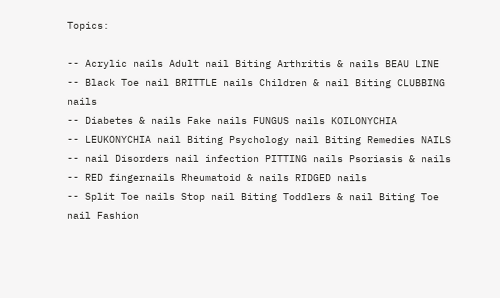Topics:

-- Acrylic nails Adult nail Biting Arthritis & nails BEAU LINE
-- Black Toe nail BRITTLE nails Children & nail Biting CLUBBING nails
-- Diabetes & nails Fake nails FUNGUS nails KOILONYCHIA
-- LEUKONYCHIA nail Biting Psychology nail Biting Remedies NAILS
-- nail Disorders nail infection PITTING nails Psoriasis & nails
-- RED fingernails Rheumatoid & nails RIDGED nails
-- Split Toe nails Stop nail Biting Toddlers & nail Biting Toe nail Fashion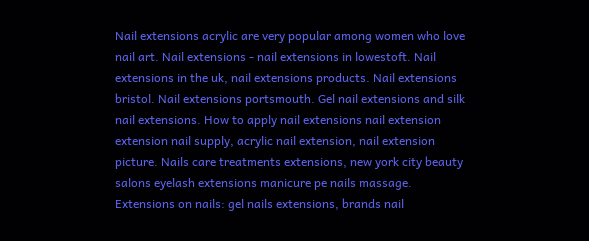Nail extensions acrylic are very popular among women who love nail art. Nail extensions - nail extensions in lowestoft. Nail extensions in the uk, nail extensions products. Nail extensions bristol. Nail extensions portsmouth. Gel nail extensions and silk nail extensions. How to apply nail extensions nail extension extension nail supply, acrylic nail extension, nail extension picture. Nails care treatments extensions, new york city beauty salons eyelash extensions manicure pe nails massage. Extensions on nails: gel nails extensions, brands nail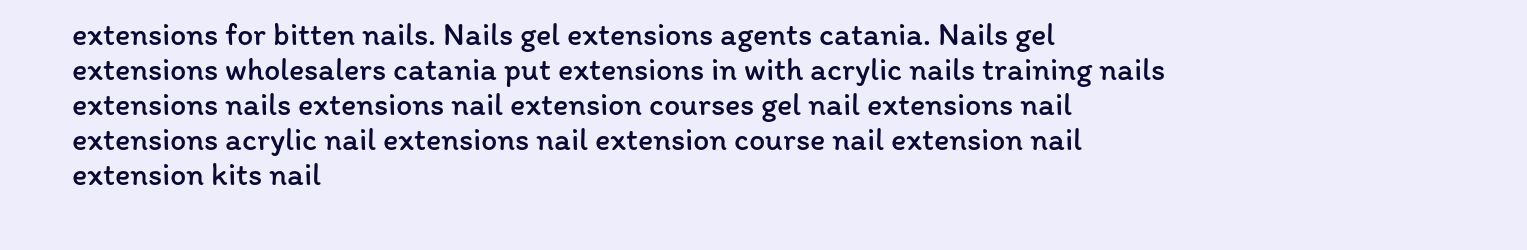extensions for bitten nails. Nails gel extensions agents catania. Nails gel extensions wholesalers catania put extensions in with acrylic nails training nails extensions nails extensions nail extension courses gel nail extensions nail extensions acrylic nail extensions nail extension course nail extension nail extension kits nail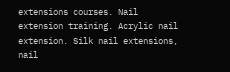extensions courses. Nail extension training. Acrylic nail extension. Silk nail extensions, nail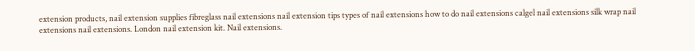extension products, nail extension supplies fibreglass nail extensions nail extension tips types of nail extensions how to do nail extensions calgel nail extensions silk wrap nail extensions nail extensions. London nail extension kit. Nail extensions.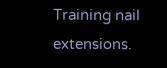Training nail extensions.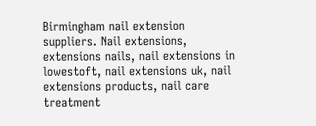Birmingham nail extension suppliers. Nail extensions, extensions nails, nail extensions in lowestoft, nail extensions uk, nail extensions products, nail care treatment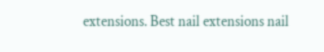extensions. Best nail extensions nail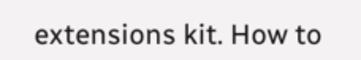extensions kit. How to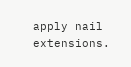apply nail extensions.